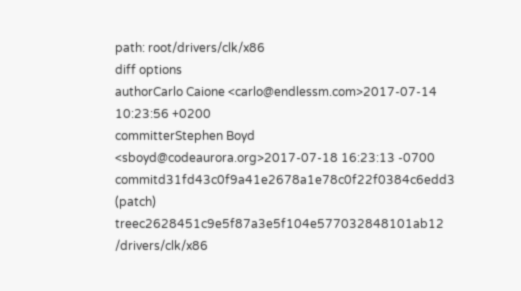path: root/drivers/clk/x86
diff options
authorCarlo Caione <carlo@endlessm.com>2017-07-14 10:23:56 +0200
committerStephen Boyd <sboyd@codeaurora.org>2017-07-18 16:23:13 -0700
commitd31fd43c0f9a41e2678a1e78c0f22f0384c6edd3 (patch)
treec2628451c9e5f87a3e5f104e577032848101ab12 /drivers/clk/x86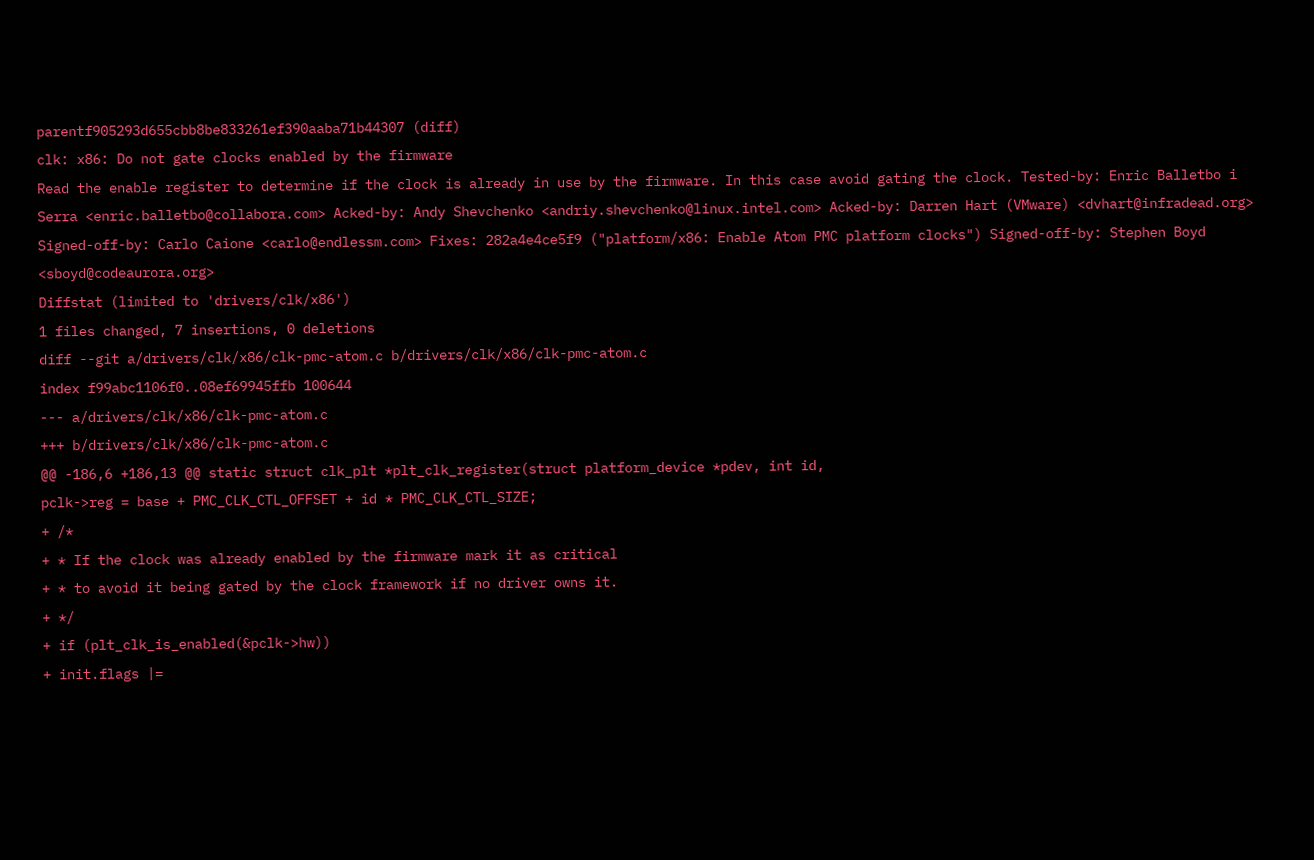parentf905293d655cbb8be833261ef390aaba71b44307 (diff)
clk: x86: Do not gate clocks enabled by the firmware
Read the enable register to determine if the clock is already in use by the firmware. In this case avoid gating the clock. Tested-by: Enric Balletbo i Serra <enric.balletbo@collabora.com> Acked-by: Andy Shevchenko <andriy.shevchenko@linux.intel.com> Acked-by: Darren Hart (VMware) <dvhart@infradead.org> Signed-off-by: Carlo Caione <carlo@endlessm.com> Fixes: 282a4e4ce5f9 ("platform/x86: Enable Atom PMC platform clocks") Signed-off-by: Stephen Boyd <sboyd@codeaurora.org>
Diffstat (limited to 'drivers/clk/x86')
1 files changed, 7 insertions, 0 deletions
diff --git a/drivers/clk/x86/clk-pmc-atom.c b/drivers/clk/x86/clk-pmc-atom.c
index f99abc1106f0..08ef69945ffb 100644
--- a/drivers/clk/x86/clk-pmc-atom.c
+++ b/drivers/clk/x86/clk-pmc-atom.c
@@ -186,6 +186,13 @@ static struct clk_plt *plt_clk_register(struct platform_device *pdev, int id,
pclk->reg = base + PMC_CLK_CTL_OFFSET + id * PMC_CLK_CTL_SIZE;
+ /*
+ * If the clock was already enabled by the firmware mark it as critical
+ * to avoid it being gated by the clock framework if no driver owns it.
+ */
+ if (plt_clk_is_enabled(&pclk->hw))
+ init.flags |=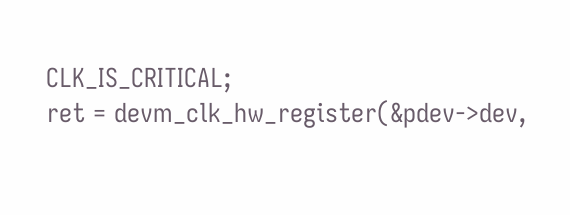CLK_IS_CRITICAL;
ret = devm_clk_hw_register(&pdev->dev,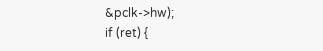&pclk->hw);
if (ret) {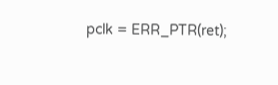pclk = ERR_PTR(ret);